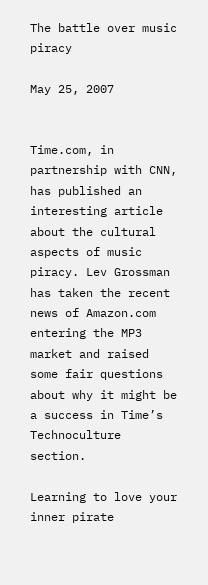The battle over music piracy

May 25, 2007


Time.com, in partnership with CNN, has published an interesting article about the cultural aspects of music piracy. Lev Grossman has taken the recent news of Amazon.com entering the MP3 market and raised some fair questions about why it might be a success in Time’s Technoculture section.

Learning to love your inner pirate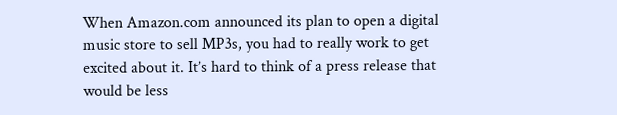When Amazon.com announced its plan to open a digital music store to sell MP3s, you had to really work to get excited about it. It’s hard to think of a press release that would be less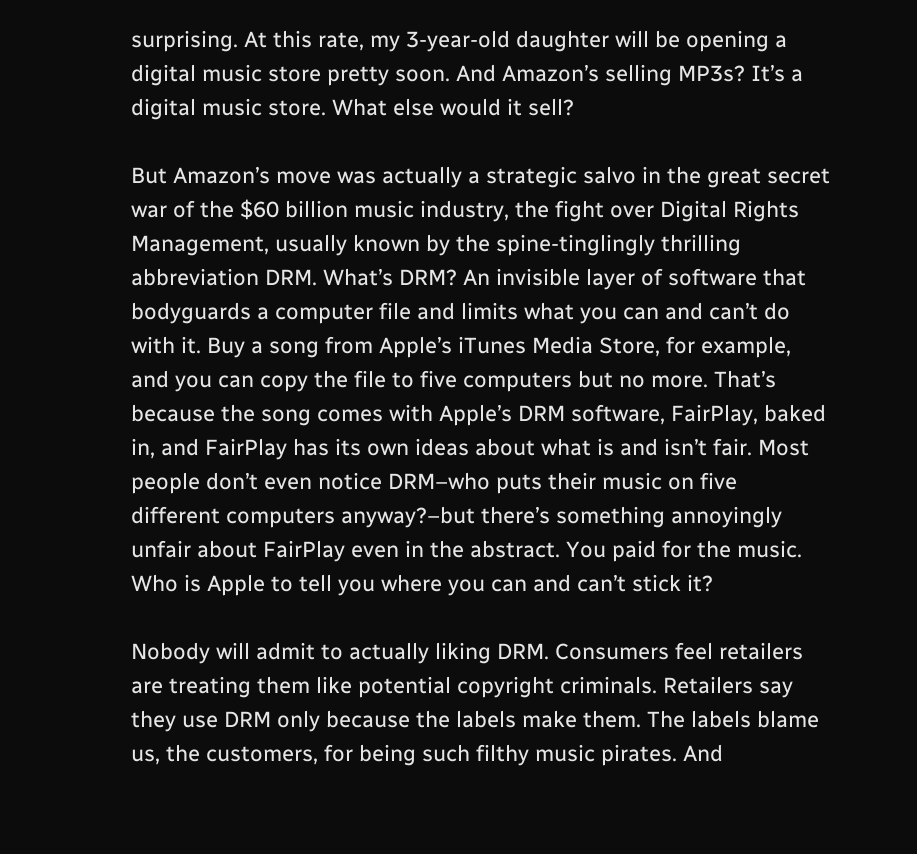surprising. At this rate, my 3-year-old daughter will be opening a digital music store pretty soon. And Amazon’s selling MP3s? It’s a digital music store. What else would it sell?

But Amazon’s move was actually a strategic salvo in the great secret war of the $60 billion music industry, the fight over Digital Rights Management, usually known by the spine-tinglingly thrilling abbreviation DRM. What’s DRM? An invisible layer of software that bodyguards a computer file and limits what you can and can’t do with it. Buy a song from Apple’s iTunes Media Store, for example, and you can copy the file to five computers but no more. That’s because the song comes with Apple’s DRM software, FairPlay, baked in, and FairPlay has its own ideas about what is and isn’t fair. Most people don’t even notice DRM–who puts their music on five different computers anyway?–but there’s something annoyingly unfair about FairPlay even in the abstract. You paid for the music. Who is Apple to tell you where you can and can’t stick it?

Nobody will admit to actually liking DRM. Consumers feel retailers are treating them like potential copyright criminals. Retailers say they use DRM only because the labels make them. The labels blame us, the customers, for being such filthy music pirates. And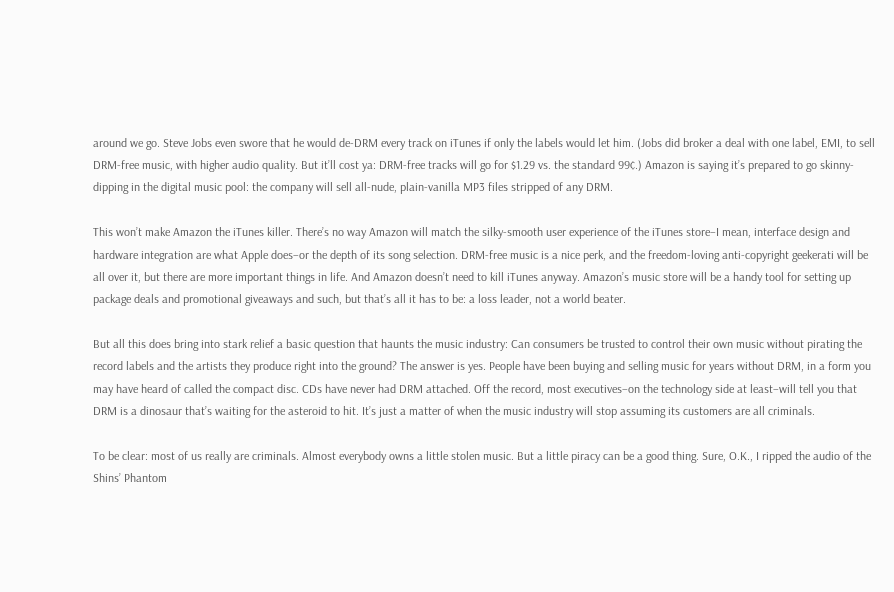around we go. Steve Jobs even swore that he would de-DRM every track on iTunes if only the labels would let him. (Jobs did broker a deal with one label, EMI, to sell DRM-free music, with higher audio quality. But it’ll cost ya: DRM-free tracks will go for $1.29 vs. the standard 99¢.) Amazon is saying it’s prepared to go skinny-dipping in the digital music pool: the company will sell all-nude, plain-vanilla MP3 files stripped of any DRM.

This won’t make Amazon the iTunes killer. There’s no way Amazon will match the silky-smooth user experience of the iTunes store–I mean, interface design and hardware integration are what Apple does–or the depth of its song selection. DRM-free music is a nice perk, and the freedom-loving anti-copyright geekerati will be all over it, but there are more important things in life. And Amazon doesn’t need to kill iTunes anyway. Amazon’s music store will be a handy tool for setting up package deals and promotional giveaways and such, but that’s all it has to be: a loss leader, not a world beater.

But all this does bring into stark relief a basic question that haunts the music industry: Can consumers be trusted to control their own music without pirating the record labels and the artists they produce right into the ground? The answer is yes. People have been buying and selling music for years without DRM, in a form you may have heard of called the compact disc. CDs have never had DRM attached. Off the record, most executives–on the technology side at least–will tell you that DRM is a dinosaur that’s waiting for the asteroid to hit. It’s just a matter of when the music industry will stop assuming its customers are all criminals.

To be clear: most of us really are criminals. Almost everybody owns a little stolen music. But a little piracy can be a good thing. Sure, O.K., I ripped the audio of the Shins’ Phantom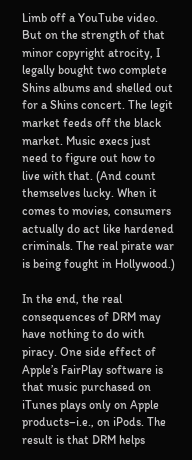Limb off a YouTube video. But on the strength of that minor copyright atrocity, I legally bought two complete Shins albums and shelled out for a Shins concert. The legit market feeds off the black market. Music execs just need to figure out how to live with that. (And count themselves lucky. When it comes to movies, consumers actually do act like hardened criminals. The real pirate war is being fought in Hollywood.)

In the end, the real consequences of DRM may have nothing to do with piracy. One side effect of Apple’s FairPlay software is that music purchased on iTunes plays only on Apple products–i.e., on iPods. The result is that DRM helps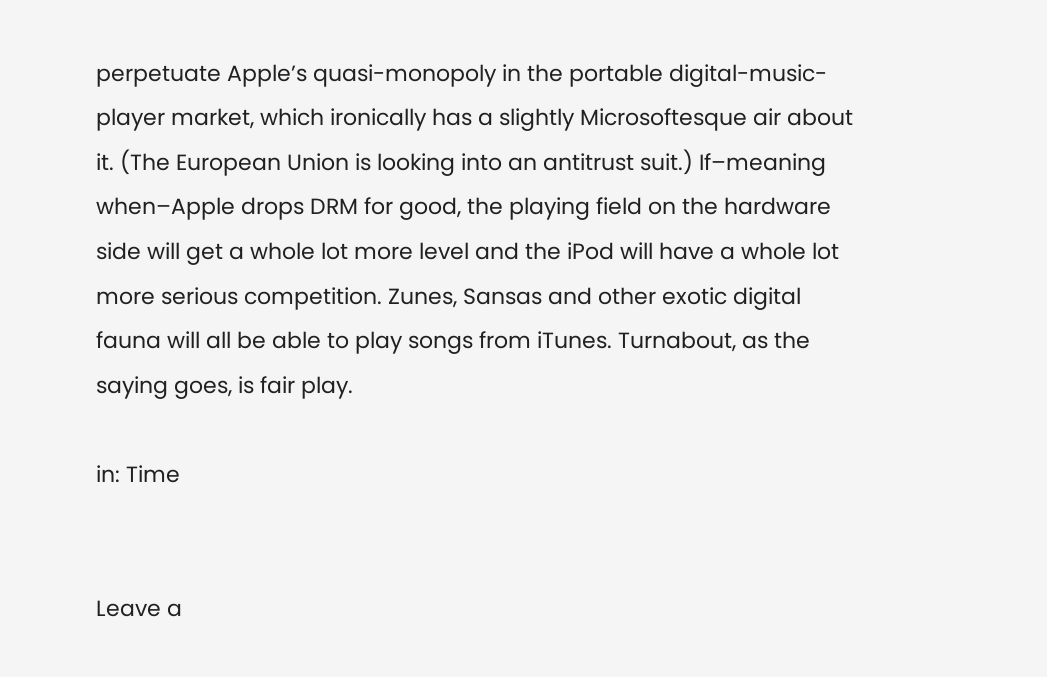perpetuate Apple’s quasi-monopoly in the portable digital-music-player market, which ironically has a slightly Microsoftesque air about it. (The European Union is looking into an antitrust suit.) If–meaning when–Apple drops DRM for good, the playing field on the hardware side will get a whole lot more level and the iPod will have a whole lot more serious competition. Zunes, Sansas and other exotic digital fauna will all be able to play songs from iTunes. Turnabout, as the saying goes, is fair play.

in: Time


Leave a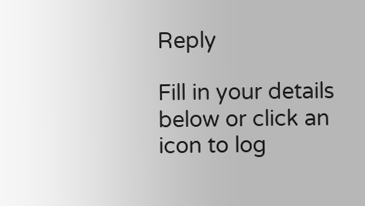Reply

Fill in your details below or click an icon to log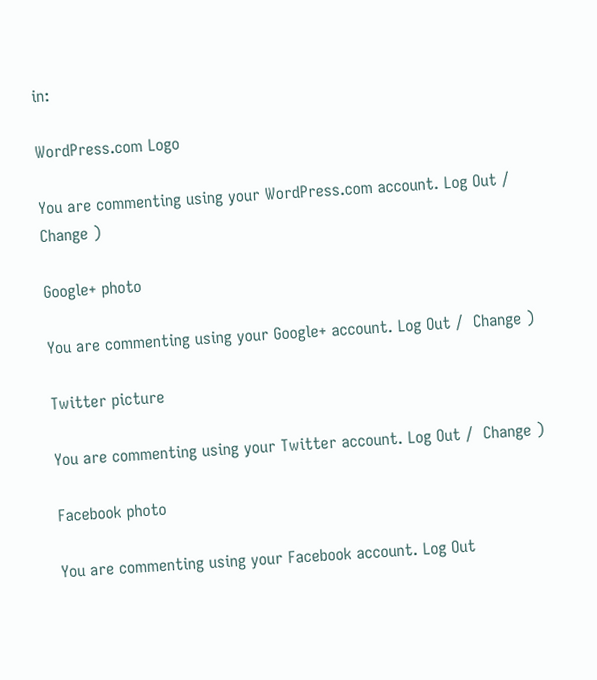in:

WordPress.com Logo

You are commenting using your WordPress.com account. Log Out /  Change )

Google+ photo

You are commenting using your Google+ account. Log Out /  Change )

Twitter picture

You are commenting using your Twitter account. Log Out /  Change )

Facebook photo

You are commenting using your Facebook account. Log Out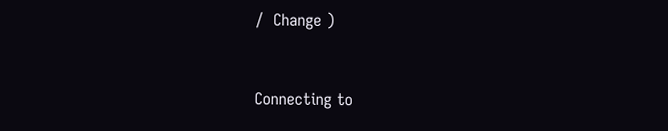/  Change )


Connecting to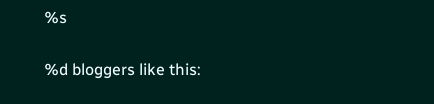%s

%d bloggers like this: